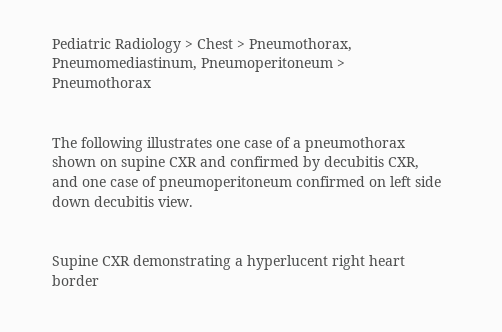Pediatric Radiology > Chest > Pneumothorax, Pneumomediastinum, Pneumoperitoneum > Pneumothorax


The following illustrates one case of a pneumothorax shown on supine CXR and confirmed by decubitis CXR, and one case of pneumoperitoneum confirmed on left side down decubitis view.


Supine CXR demonstrating a hyperlucent right heart border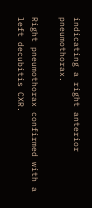indicating a right anterior pneumothorax.

Right pneumothorax confirmed with a left decubitis CXR.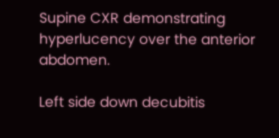Supine CXR demonstrating hyperlucency over the anterior abdomen.

Left side down decubitis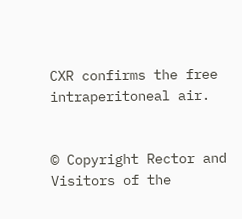CXR confirms the free intraperitoneal air.


© Copyright Rector and Visitors of the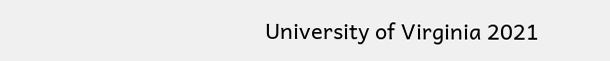University of Virginia 2021